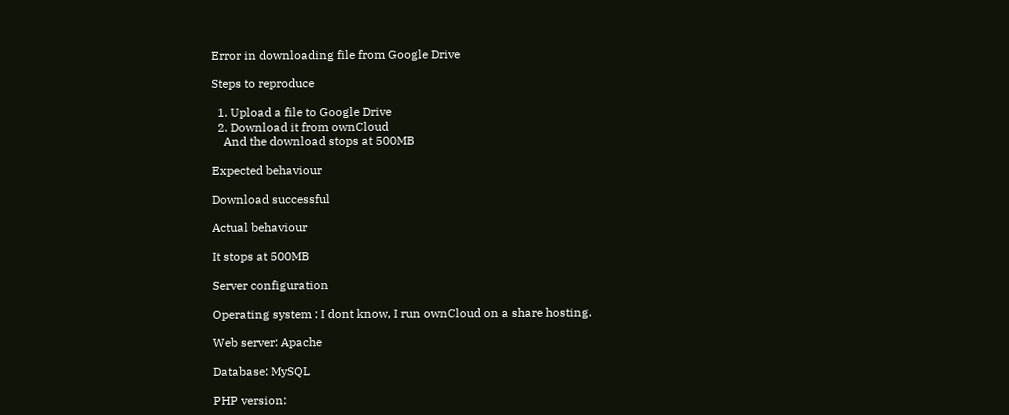Error in downloading file from Google Drive

Steps to reproduce

  1. Upload a file to Google Drive
  2. Download it from ownCloud
    And the download stops at 500MB

Expected behaviour

Download successful

Actual behaviour

It stops at 500MB

Server configuration

Operating system : I dont know, I run ownCloud on a share hosting.

Web server: Apache

Database: MySQL

PHP version: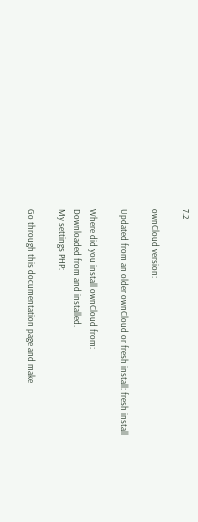7.2

ownCloud version:

Updated from an older ownCloud or fresh install: fresh install

Where did you install ownCloud from:
Downloaded from and installed.
My settings PHP:

Go through this documentation page and make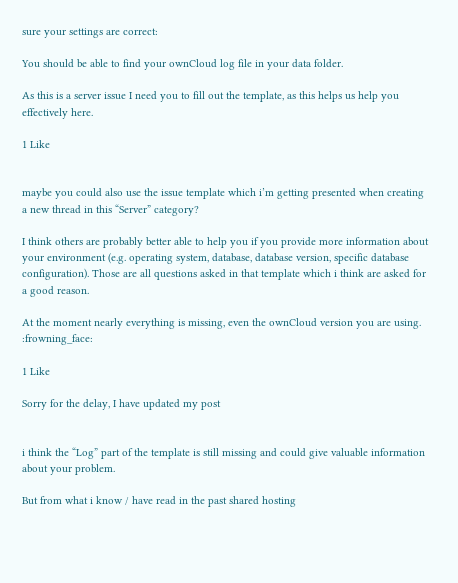sure your settings are correct:

You should be able to find your ownCloud log file in your data folder.

As this is a server issue I need you to fill out the template, as this helps us help you effectively here.

1 Like


maybe you could also use the issue template which i’m getting presented when creating a new thread in this “Server” category?

I think others are probably better able to help you if you provide more information about your environment (e.g. operating system, database, database version, specific database configuration). Those are all questions asked in that template which i think are asked for a good reason.

At the moment nearly everything is missing, even the ownCloud version you are using. :frowning_face:

1 Like

Sorry for the delay, I have updated my post


i think the “Log” part of the template is still missing and could give valuable information about your problem.

But from what i know / have read in the past shared hosting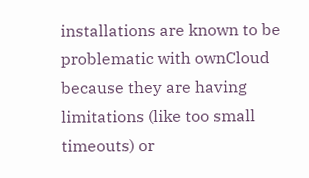installations are known to be problematic with ownCloud because they are having limitations (like too small timeouts) or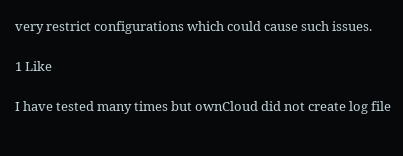very restrict configurations which could cause such issues.

1 Like

I have tested many times but ownCloud did not create log file